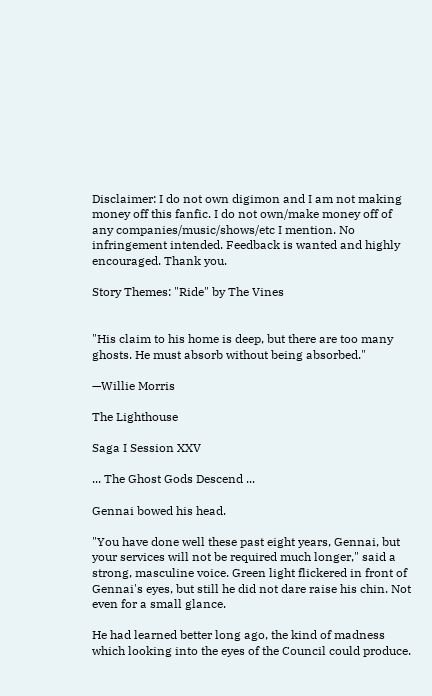Disclaimer: I do not own digimon and I am not making money off this fanfic. I do not own/make money off of any companies/music/shows/etc I mention. No infringement intended. Feedback is wanted and highly encouraged. Thank you.

Story Themes: "Ride" by The Vines


"His claim to his home is deep, but there are too many ghosts. He must absorb without being absorbed."

—Willie Morris

The Lighthouse

Saga I Session XXV

... The Ghost Gods Descend ...

Gennai bowed his head.

"You have done well these past eight years, Gennai, but your services will not be required much longer," said a strong, masculine voice. Green light flickered in front of Gennai's eyes, but still he did not dare raise his chin. Not even for a small glance.

He had learned better long ago, the kind of madness which looking into the eyes of the Council could produce.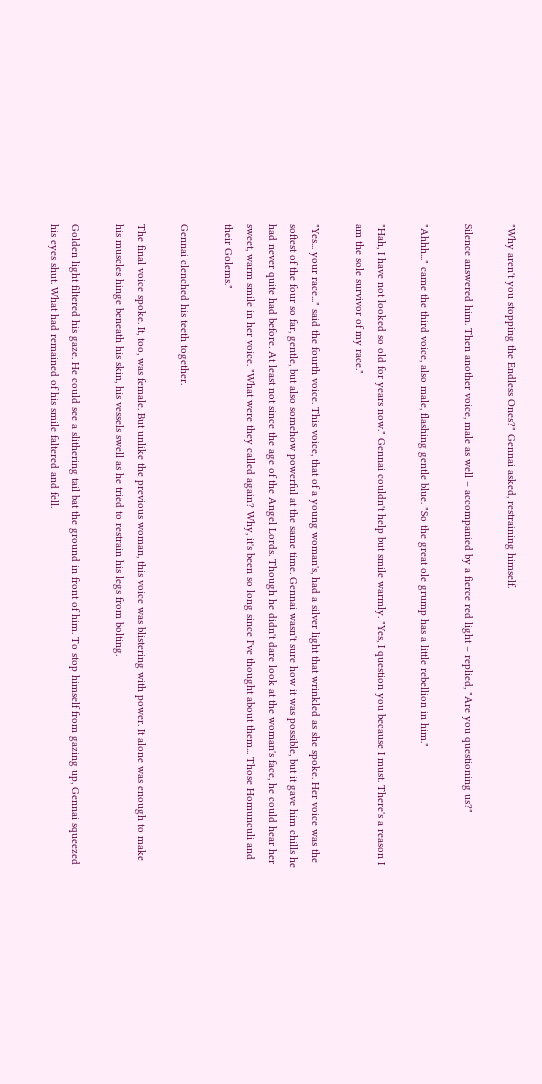"Why aren't you stopping the Endless Ones?" Gennai asked, restraining himself.

Silence answered him. Then another voice, male as well – accompanied by a fierce red light – replied, "Are you questioning us?"

"Ahhh..." came the third voice, also male, flashing gentle blue. "So the great ole grump has a little rebellion in him."

"Hah, I have not looked so old for years now." Gennai couldn't help but smile warmly. "Yes, I question you because I must. There's a reason I am the sole survivor of my race."

"Yes... your race..." said the fourth voice. This voice, that of a young woman's, had a silver light that wrinkled as she spoke. Her voice was the softest of the four so far, gentle, but also somehow powerful at the same time. Gennai wasn't sure how it was possible, but it gave him chills he had never quite had before. At least not since the age of the Angel Lords. Though he didn't dare look at the woman's face, he could hear her sweet, warm smile in her voice. "What were they called again? Why, it's been so long since I've thought about them... Those Homunculi and their Golems."

Gennai clenched his teeth together.

The final voice spoke. It, too, was female. But unlike the previous woman, this voice was blistering with power. It alone was enough to make his muscles hinge beneath his skin, his vessels swell as he tried to restrain his legs from bolting.

Golden light filtered his gaze. He could see a slithering tail bat the ground in front of him. To stop himself from gazing up, Gennai squeezed his eyes shut. What had remained of his smile faltered and fell.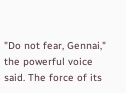"Do not fear, Gennai," the powerful voice said. The force of its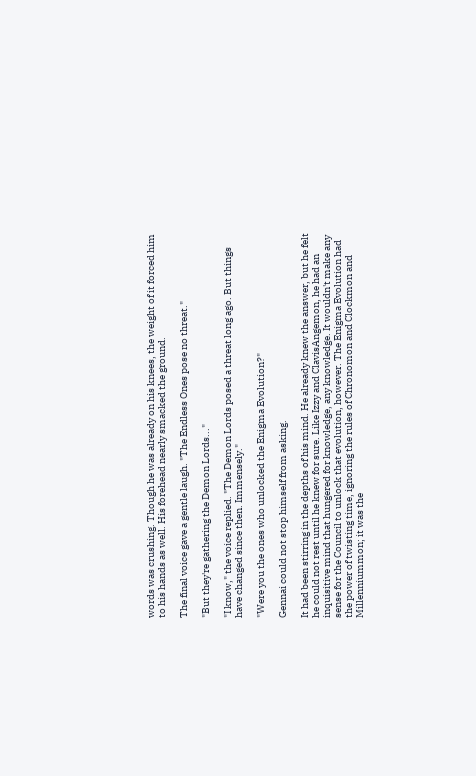words was crushing. Though he was already on his knees, the weight of it forced him to his hands as well. His forehead nearly smacked the ground.

The final voice gave a gentle laugh. "The Endless Ones pose no threat."

"But they're gathering the Demon Lords..."

"I know," the voice replied. "The Demon Lords posed a threat long ago. But things have changed since then. Immensely."

"Were you the ones who unlocked the Enigma Evolution?"

Gennai could not stop himself from asking.

It had been stirring in the depths of his mind. He already knew the answer, but he felt he could not rest until he knew for sure. Like Izzy and ClavisAngemon, he had an inquisitive mind that hungered for knowledge, any knowledge. It wouldn't make any sense for the Council to unlock that evolution, however. The Enigma Evolution had the power of twisting time, ignoring the rules of Chronomon and Clockmon and Millenniummon; it was the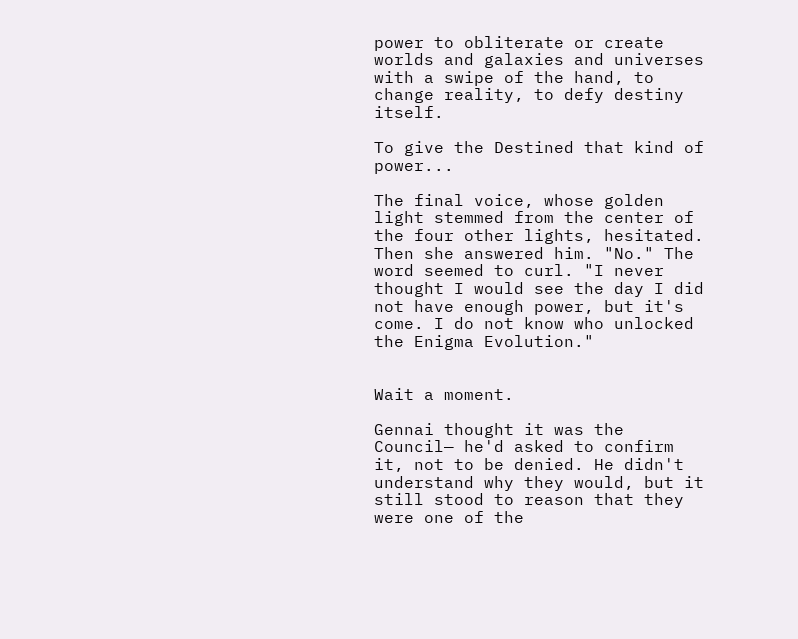power to obliterate or create worlds and galaxies and universes with a swipe of the hand, to change reality, to defy destiny itself.

To give the Destined that kind of power...

The final voice, whose golden light stemmed from the center of the four other lights, hesitated. Then she answered him. "No." The word seemed to curl. "I never thought I would see the day I did not have enough power, but it's come. I do not know who unlocked the Enigma Evolution."


Wait a moment.

Gennai thought it was the Council— he'd asked to confirm it, not to be denied. He didn't understand why they would, but it still stood to reason that they were one of the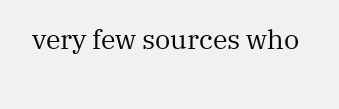very few sources who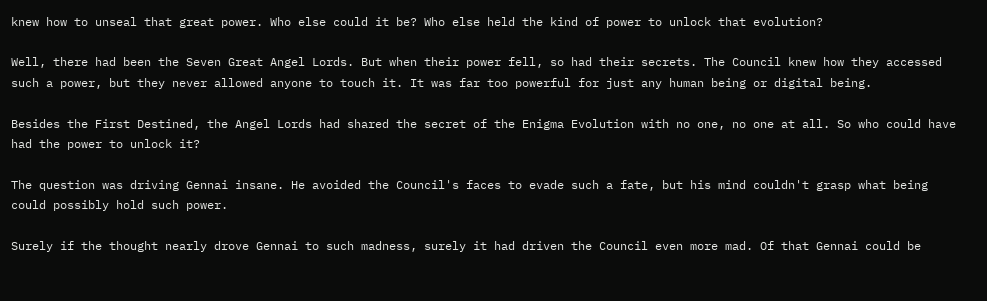knew how to unseal that great power. Who else could it be? Who else held the kind of power to unlock that evolution?

Well, there had been the Seven Great Angel Lords. But when their power fell, so had their secrets. The Council knew how they accessed such a power, but they never allowed anyone to touch it. It was far too powerful for just any human being or digital being.

Besides the First Destined, the Angel Lords had shared the secret of the Enigma Evolution with no one, no one at all. So who could have had the power to unlock it?

The question was driving Gennai insane. He avoided the Council's faces to evade such a fate, but his mind couldn't grasp what being could possibly hold such power.

Surely if the thought nearly drove Gennai to such madness, surely it had driven the Council even more mad. Of that Gennai could be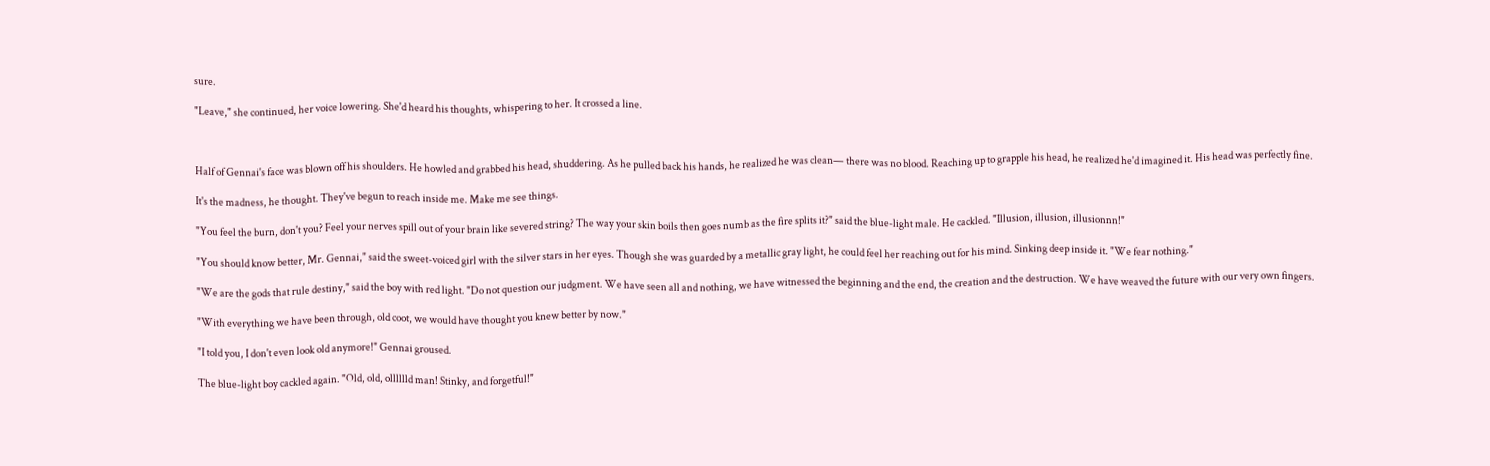sure.

"Leave," she continued, her voice lowering. She'd heard his thoughts, whispering to her. It crossed a line.



Half of Gennai's face was blown off his shoulders. He howled and grabbed his head, shuddering. As he pulled back his hands, he realized he was clean— there was no blood. Reaching up to grapple his head, he realized he'd imagined it. His head was perfectly fine.

It's the madness, he thought. They've begun to reach inside me. Make me see things.

"You feel the burn, don't you? Feel your nerves spill out of your brain like severed string? The way your skin boils then goes numb as the fire splits it?" said the blue-light male. He cackled. "Illusion, illusion, illusionnn!"

"You should know better, Mr. Gennai," said the sweet-voiced girl with the silver stars in her eyes. Though she was guarded by a metallic gray light, he could feel her reaching out for his mind. Sinking deep inside it. "We fear nothing."

"We are the gods that rule destiny," said the boy with red light. "Do not question our judgment. We have seen all and nothing, we have witnessed the beginning and the end, the creation and the destruction. We have weaved the future with our very own fingers.

"With everything we have been through, old coot, we would have thought you knew better by now."

"I told you, I don't even look old anymore!" Gennai groused.

The blue-light boy cackled again. "Old, old, olllllld man! Stinky, and forgetful!"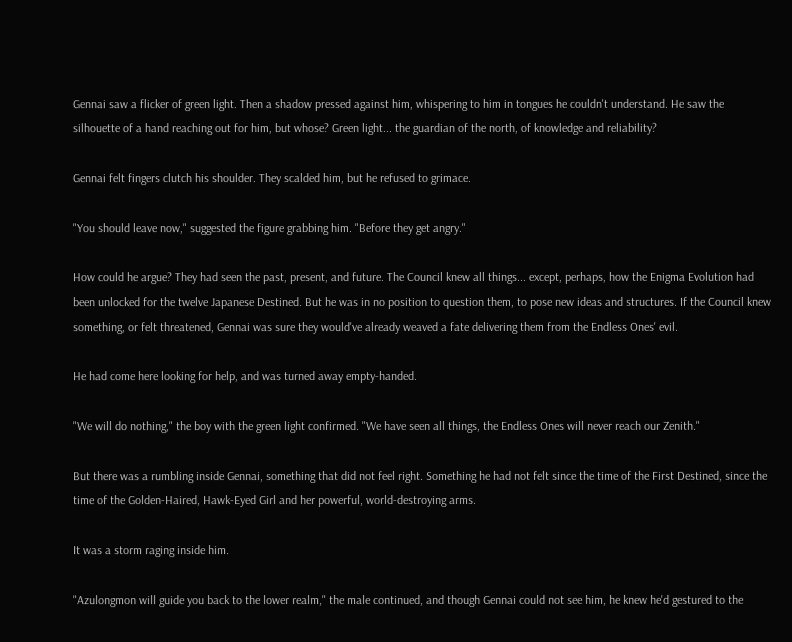Gennai saw a flicker of green light. Then a shadow pressed against him, whispering to him in tongues he couldn't understand. He saw the silhouette of a hand reaching out for him, but whose? Green light... the guardian of the north, of knowledge and reliability?

Gennai felt fingers clutch his shoulder. They scalded him, but he refused to grimace.

"You should leave now," suggested the figure grabbing him. "Before they get angry."

How could he argue? They had seen the past, present, and future. The Council knew all things... except, perhaps, how the Enigma Evolution had been unlocked for the twelve Japanese Destined. But he was in no position to question them, to pose new ideas and structures. If the Council knew something, or felt threatened, Gennai was sure they would've already weaved a fate delivering them from the Endless Ones' evil.

He had come here looking for help, and was turned away empty-handed.

"We will do nothing," the boy with the green light confirmed. "We have seen all things, the Endless Ones will never reach our Zenith."

But there was a rumbling inside Gennai, something that did not feel right. Something he had not felt since the time of the First Destined, since the time of the Golden-Haired, Hawk-Eyed Girl and her powerful, world-destroying arms.

It was a storm raging inside him.

"Azulongmon will guide you back to the lower realm," the male continued, and though Gennai could not see him, he knew he'd gestured to the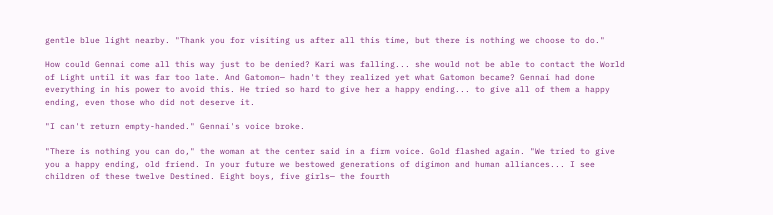gentle blue light nearby. "Thank you for visiting us after all this time, but there is nothing we choose to do."

How could Gennai come all this way just to be denied? Kari was falling... she would not be able to contact the World of Light until it was far too late. And Gatomon— hadn't they realized yet what Gatomon became? Gennai had done everything in his power to avoid this. He tried so hard to give her a happy ending... to give all of them a happy ending, even those who did not deserve it.

"I can't return empty-handed." Gennai's voice broke.

"There is nothing you can do," the woman at the center said in a firm voice. Gold flashed again. "We tried to give you a happy ending, old friend. In your future we bestowed generations of digimon and human alliances... I see children of these twelve Destined. Eight boys, five girls— the fourth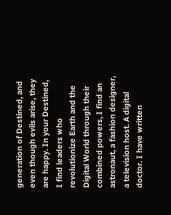generation of Destined, and even though evils arise, they are happy. In your Destined, I find leaders who revolutionize Earth and the Digital World through their combined powers, I find an astronaut, a fashion designer, a television host. A digital doctor. I have written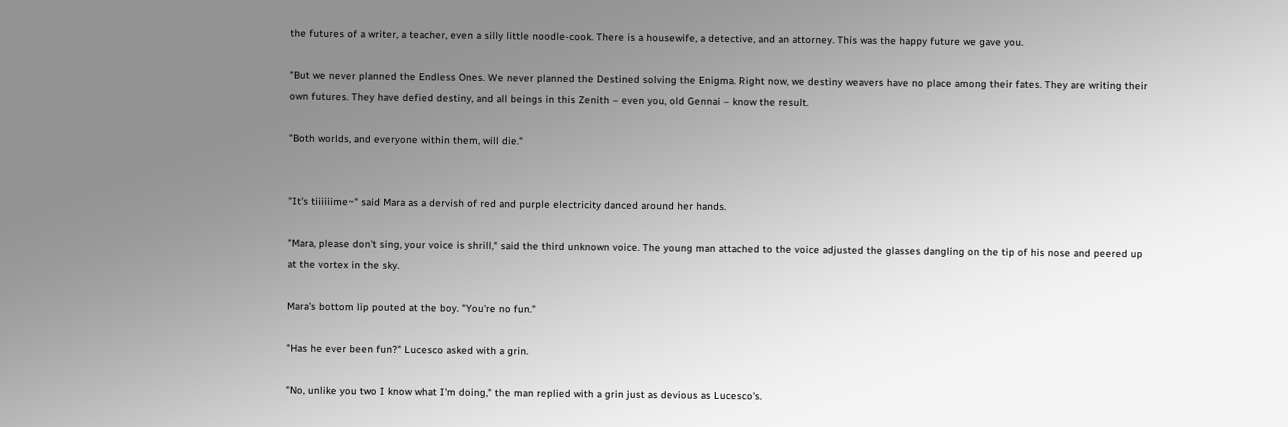the futures of a writer, a teacher, even a silly little noodle-cook. There is a housewife, a detective, and an attorney. This was the happy future we gave you.

"But we never planned the Endless Ones. We never planned the Destined solving the Enigma. Right now, we destiny weavers have no place among their fates. They are writing their own futures. They have defied destiny, and all beings in this Zenith – even you, old Gennai – know the result.

"Both worlds, and everyone within them, will die."


"It's tiiiiiime~" said Mara as a dervish of red and purple electricity danced around her hands.

"Mara, please don't sing, your voice is shrill," said the third unknown voice. The young man attached to the voice adjusted the glasses dangling on the tip of his nose and peered up at the vortex in the sky.

Mara's bottom lip pouted at the boy. "You're no fun."

"Has he ever been fun?" Lucesco asked with a grin.

"No, unlike you two I know what I'm doing," the man replied with a grin just as devious as Lucesco's.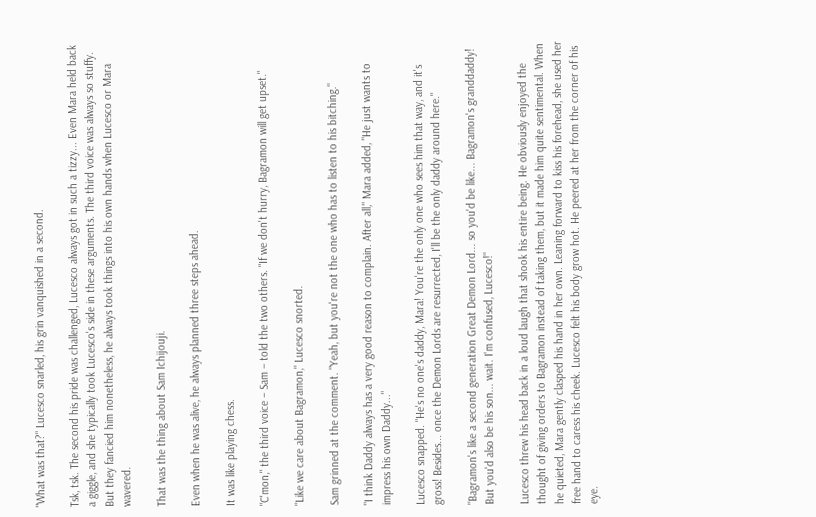"What was that?" Lucesco snarled, his grin vanquished in a second.

Tsk, tsk. The second his pride was challenged, Lucesco always got in such a tizzy... Even Mara held back a giggle, and she typically took Lucesco's side in these arguments. The third voice was always so stuffy. But they fancied him nonetheless, he always took things into his own hands when Lucesco or Mara wavered.

That was the thing about Sam Ichijouji.

Even when he was alive, he always planned three steps ahead.

It was like playing chess.

"C'mon," the third voice – Sam – told the two others. "If we don't hurry, Bagramon will get upset."

"Like we care about Bagramon," Lucesco snorted.

Sam grinned at the comment. "Yeah, but you're not the one who has to listen to his bitching."

"I think Daddy always has a very good reason to complain. After all," Mara added, "He just wants to impress his own Daddy..."

Lucesco snapped. "He's no one's daddy, Mara! You're the only one who sees him that way, and it's gross! Besides... once the Demon Lords are resurrected, I'll be the only daddy around here."

"Bagramon's like a second generation Great Demon Lord... so you'd be like... Bagramon's granddaddy! But you'd also be his son... wait. I'm confused, Lucesco!"

Lucesco threw his head back in a loud laugh that shook his entire being. He obviously enjoyed the thought of giving orders to Bagramon instead of taking them, but it made him quite sentimental. When he quieted, Mara gently clasped his hand in her own. Leaning forward to kiss his forehead, she used her free hand to caress his cheek. Lucesco felt his body grow hot. He peered at her from the corner of his eye.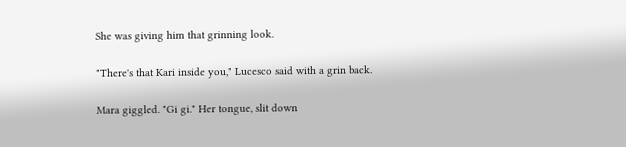She was giving him that grinning look.

"There's that Kari inside you," Lucesco said with a grin back.

Mara giggled. "Gi gi." Her tongue, slit down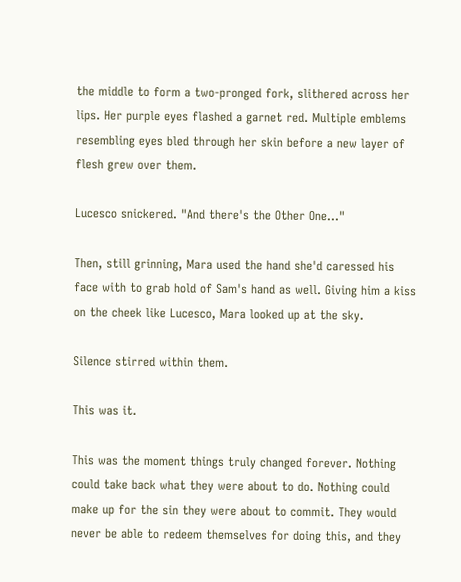the middle to form a two-pronged fork, slithered across her lips. Her purple eyes flashed a garnet red. Multiple emblems resembling eyes bled through her skin before a new layer of flesh grew over them.

Lucesco snickered. "And there's the Other One..."

Then, still grinning, Mara used the hand she'd caressed his face with to grab hold of Sam's hand as well. Giving him a kiss on the cheek like Lucesco, Mara looked up at the sky.

Silence stirred within them.

This was it.

This was the moment things truly changed forever. Nothing could take back what they were about to do. Nothing could make up for the sin they were about to commit. They would never be able to redeem themselves for doing this, and they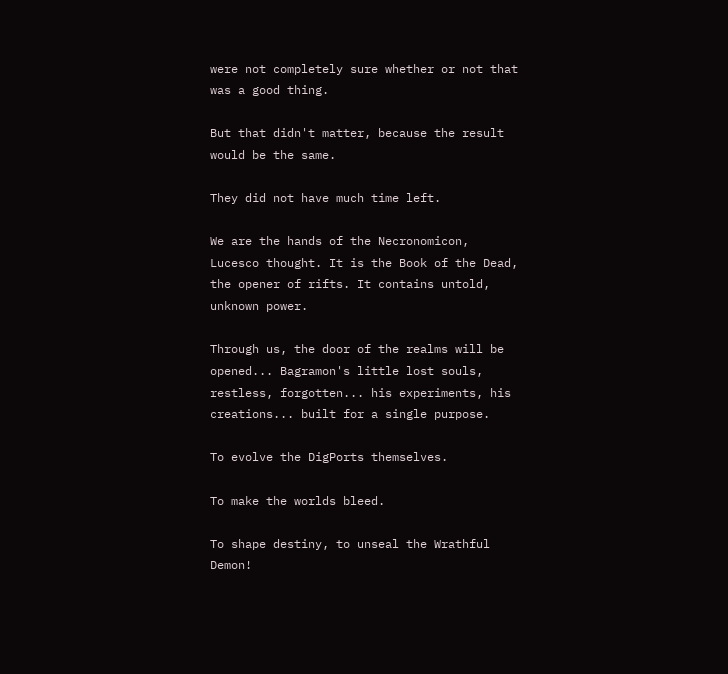were not completely sure whether or not that was a good thing.

But that didn't matter, because the result would be the same.

They did not have much time left.

We are the hands of the Necronomicon, Lucesco thought. It is the Book of the Dead, the opener of rifts. It contains untold, unknown power.

Through us, the door of the realms will be opened... Bagramon's little lost souls, restless, forgotten... his experiments, his creations... built for a single purpose.

To evolve the DigPorts themselves.

To make the worlds bleed.

To shape destiny, to unseal the Wrathful Demon!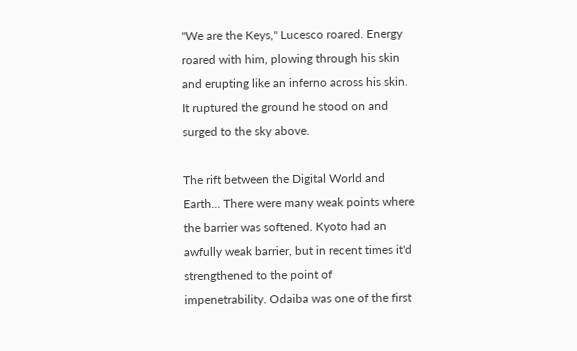"We are the Keys," Lucesco roared. Energy roared with him, plowing through his skin and erupting like an inferno across his skin. It ruptured the ground he stood on and surged to the sky above.

The rift between the Digital World and Earth... There were many weak points where the barrier was softened. Kyoto had an awfully weak barrier, but in recent times it'd strengthened to the point of impenetrability. Odaiba was one of the first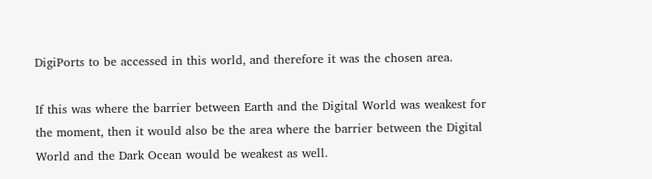DigiPorts to be accessed in this world, and therefore it was the chosen area.

If this was where the barrier between Earth and the Digital World was weakest for the moment, then it would also be the area where the barrier between the Digital World and the Dark Ocean would be weakest as well.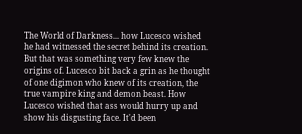The World of Darkness... how Lucesco wished he had witnessed the secret behind its creation. But that was something very few knew the origins of. Lucesco bit back a grin as he thought of one digimon who knew of its creation, the true vampire king and demon beast. How Lucesco wished that ass would hurry up and show his disgusting face. It'd been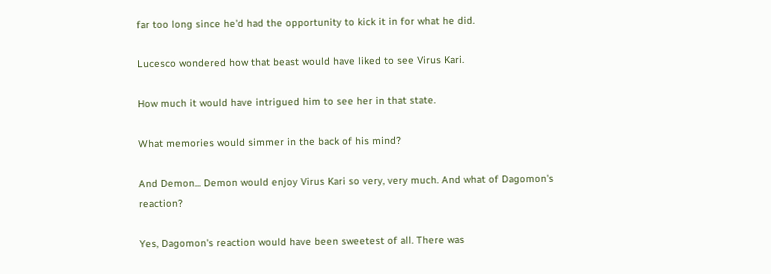far too long since he'd had the opportunity to kick it in for what he did.

Lucesco wondered how that beast would have liked to see Virus Kari.

How much it would have intrigued him to see her in that state.

What memories would simmer in the back of his mind?

And Demon... Demon would enjoy Virus Kari so very, very much. And what of Dagomon's reaction?

Yes, Dagomon's reaction would have been sweetest of all. There was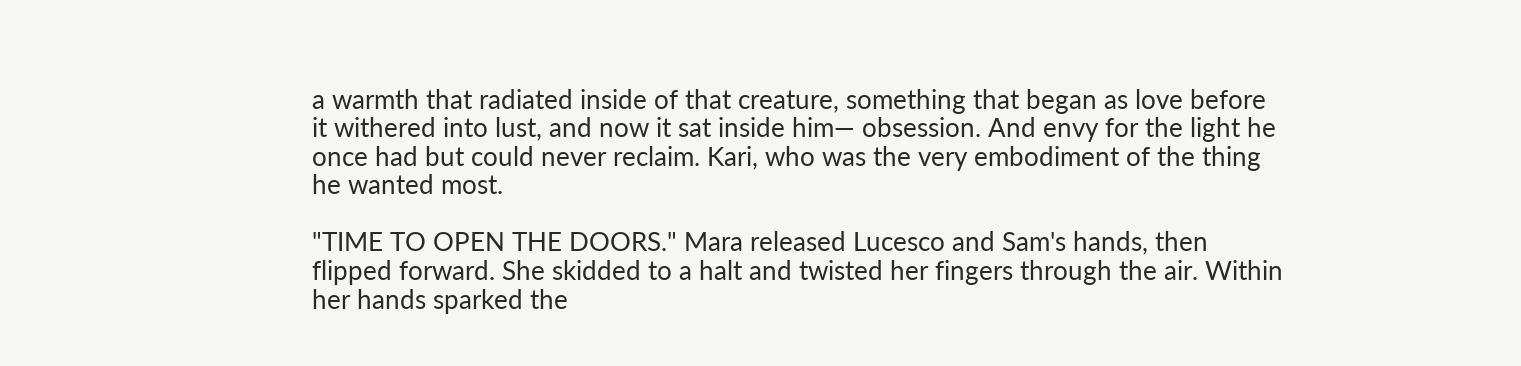a warmth that radiated inside of that creature, something that began as love before it withered into lust, and now it sat inside him— obsession. And envy for the light he once had but could never reclaim. Kari, who was the very embodiment of the thing he wanted most.

"TIME TO OPEN THE DOORS." Mara released Lucesco and Sam's hands, then flipped forward. She skidded to a halt and twisted her fingers through the air. Within her hands sparked the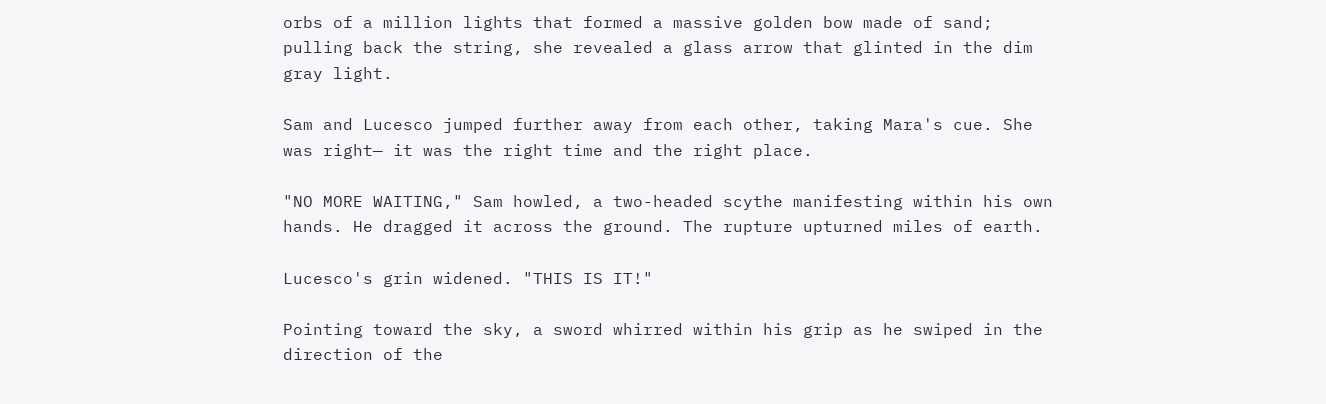orbs of a million lights that formed a massive golden bow made of sand; pulling back the string, she revealed a glass arrow that glinted in the dim gray light.

Sam and Lucesco jumped further away from each other, taking Mara's cue. She was right— it was the right time and the right place.

"NO MORE WAITING," Sam howled, a two-headed scythe manifesting within his own hands. He dragged it across the ground. The rupture upturned miles of earth.

Lucesco's grin widened. "THIS IS IT!"

Pointing toward the sky, a sword whirred within his grip as he swiped in the direction of the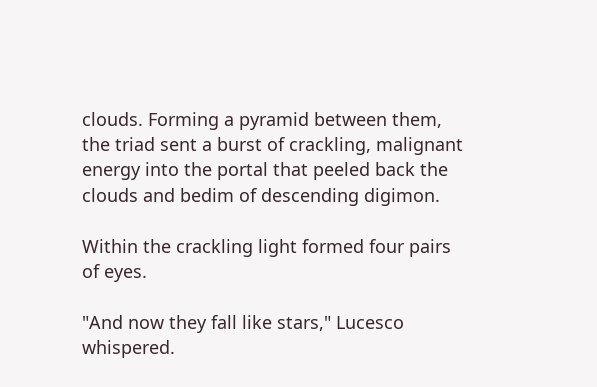clouds. Forming a pyramid between them, the triad sent a burst of crackling, malignant energy into the portal that peeled back the clouds and bedim of descending digimon.

Within the crackling light formed four pairs of eyes.

"And now they fall like stars," Lucesco whispered.